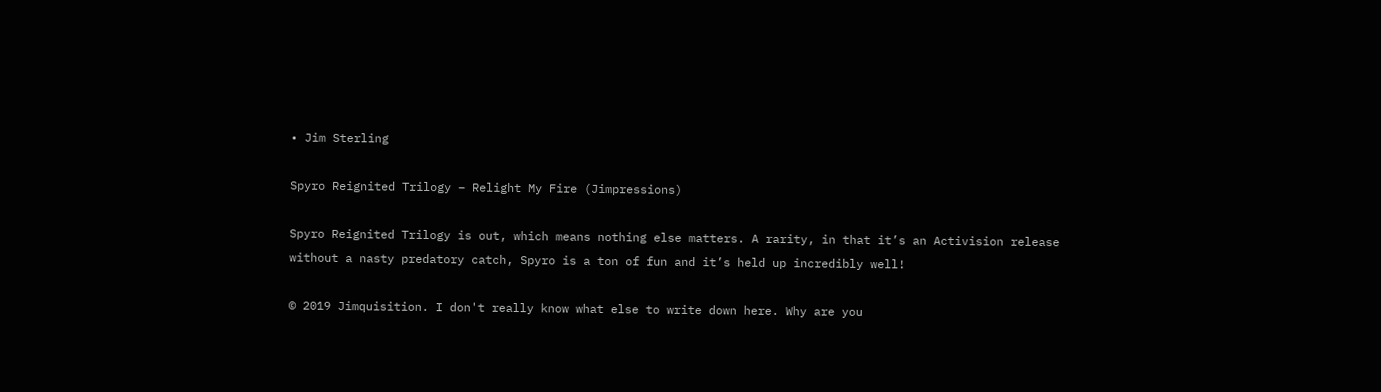• Jim Sterling

Spyro Reignited Trilogy – Relight My Fire (Jimpressions)

Spyro Reignited Trilogy is out, which means nothing else matters. A rarity, in that it’s an Activision release without a nasty predatory catch, Spyro is a ton of fun and it’s held up incredibly well!

© 2019 Jimquisition. I don't really know what else to write down here. Why are you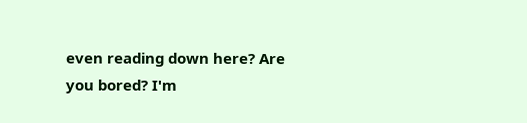even reading down here? Are you bored? I'm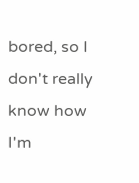bored, so I don't really know how I'm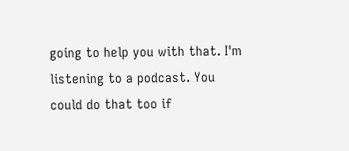going to help you with that. I'm listening to a podcast. You could do that too if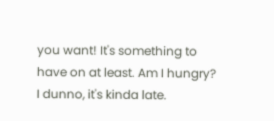you want! It's something to have on at least. Am I hungry? I dunno, it's kinda late.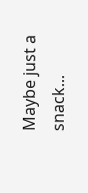Maybe just a snack...